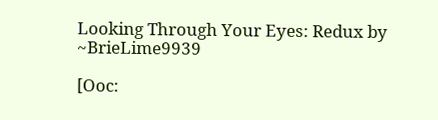Looking Through Your Eyes: Redux by ~BrieLime9939

[Ooc: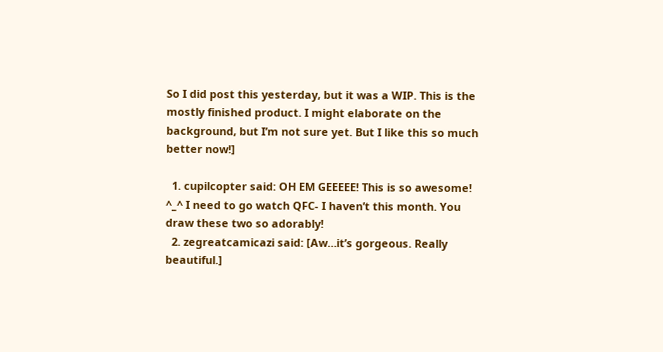So I did post this yesterday, but it was a WIP. This is the mostly finished product. I might elaborate on the background, but I’m not sure yet. But I like this so much better now!]

  1. cupilcopter said: OH EM GEEEEE! This is so awesome! ^_^ I need to go watch QFC- I haven’t this month. You draw these two so adorably!
  2. zegreatcamicazi said: [Aw…it’s gorgeous. Really beautiful.]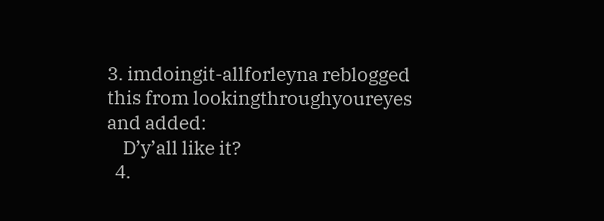3. imdoingit-allforleyna reblogged this from lookingthroughyoureyes and added:
    D’y’all like it?
  4.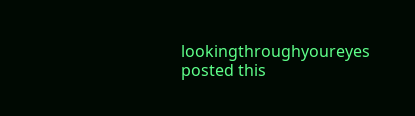lookingthroughyoureyes posted this